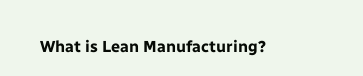What is Lean Manufacturing?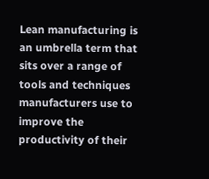Lean manufacturing is an umbrella term that sits over a range of tools and techniques manufacturers use to improve the productivity of their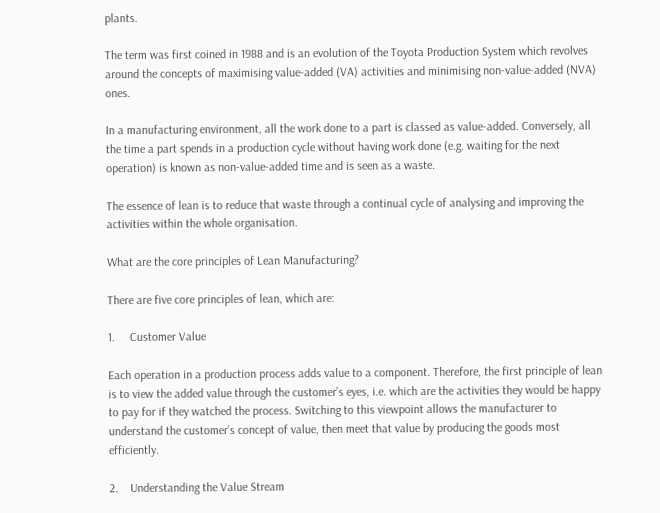plants.

The term was first coined in 1988 and is an evolution of the Toyota Production System which revolves around the concepts of maximising value-added (VA) activities and minimising non-value-added (NVA) ones.

In a manufacturing environment, all the work done to a part is classed as value-added. Conversely, all the time a part spends in a production cycle without having work done (e.g. waiting for the next operation) is known as non-value-added time and is seen as a waste.

The essence of lean is to reduce that waste through a continual cycle of analysing and improving the activities within the whole organisation.

What are the core principles of Lean Manufacturing?

There are five core principles of lean, which are:

1.     Customer Value

Each operation in a production process adds value to a component. Therefore, the first principle of lean is to view the added value through the customer’s eyes, i.e. which are the activities they would be happy to pay for if they watched the process. Switching to this viewpoint allows the manufacturer to understand the customer’s concept of value, then meet that value by producing the goods most efficiently.

2.    Understanding the Value Stream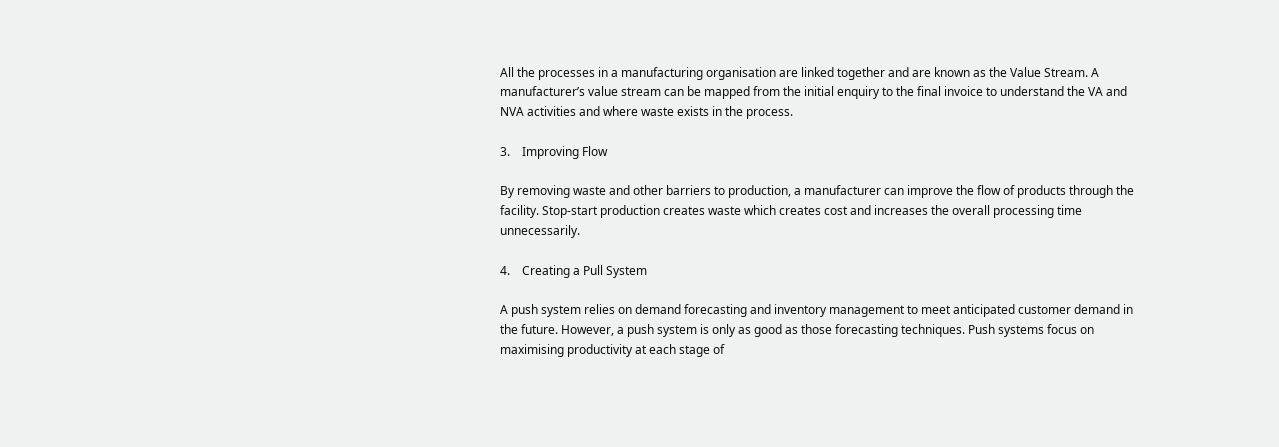All the processes in a manufacturing organisation are linked together and are known as the Value Stream. A manufacturer’s value stream can be mapped from the initial enquiry to the final invoice to understand the VA and NVA activities and where waste exists in the process.

3.    Improving Flow

By removing waste and other barriers to production, a manufacturer can improve the flow of products through the facility. Stop-start production creates waste which creates cost and increases the overall processing time unnecessarily.

4.    Creating a Pull System

A push system relies on demand forecasting and inventory management to meet anticipated customer demand in the future. However, a push system is only as good as those forecasting techniques. Push systems focus on maximising productivity at each stage of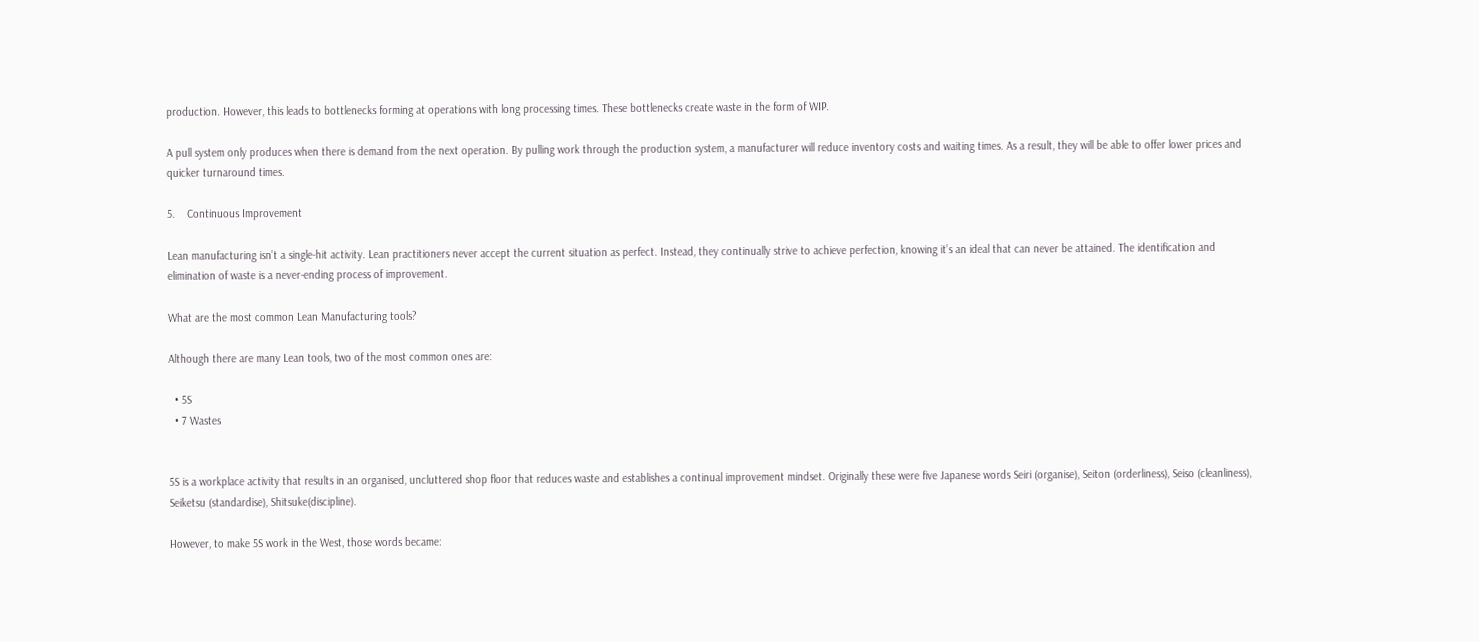production. However, this leads to bottlenecks forming at operations with long processing times. These bottlenecks create waste in the form of WIP.

A pull system only produces when there is demand from the next operation. By pulling work through the production system, a manufacturer will reduce inventory costs and waiting times. As a result, they will be able to offer lower prices and quicker turnaround times.

5.    Continuous Improvement

Lean manufacturing isn’t a single-hit activity. Lean practitioners never accept the current situation as perfect. Instead, they continually strive to achieve perfection, knowing it’s an ideal that can never be attained. The identification and elimination of waste is a never-ending process of improvement.

What are the most common Lean Manufacturing tools?

Although there are many Lean tools, two of the most common ones are:

  • 5S
  • 7 Wastes


5S is a workplace activity that results in an organised, uncluttered shop floor that reduces waste and establishes a continual improvement mindset. Originally these were five Japanese words Seiri (organise), Seiton (orderliness), Seiso (cleanliness), Seiketsu (standardise), Shitsuke(discipline).

However, to make 5S work in the West, those words became: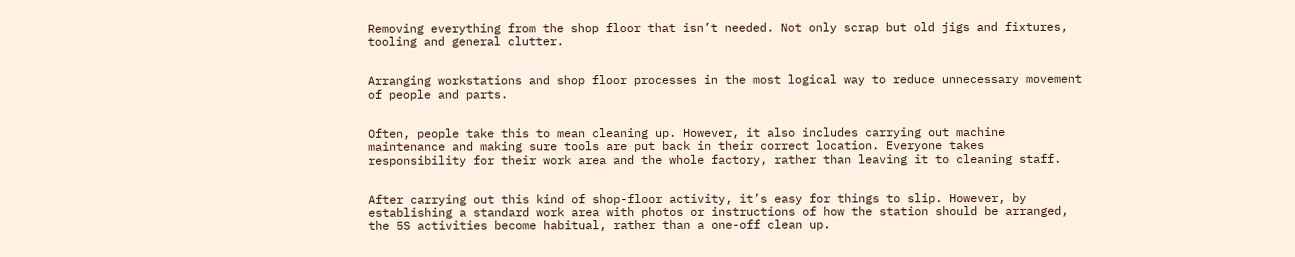Removing everything from the shop floor that isn’t needed. Not only scrap but old jigs and fixtures, tooling and general clutter.


Arranging workstations and shop floor processes in the most logical way to reduce unnecessary movement of people and parts.


Often, people take this to mean cleaning up. However, it also includes carrying out machine maintenance and making sure tools are put back in their correct location. Everyone takes responsibility for their work area and the whole factory, rather than leaving it to cleaning staff.


After carrying out this kind of shop-floor activity, it’s easy for things to slip. However, by establishing a standard work area with photos or instructions of how the station should be arranged, the 5S activities become habitual, rather than a one-off clean up.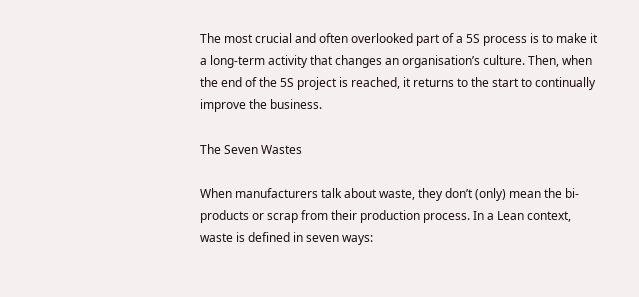The most crucial and often overlooked part of a 5S process is to make it a long-term activity that changes an organisation’s culture. Then, when the end of the 5S project is reached, it returns to the start to continually improve the business.

The Seven Wastes

When manufacturers talk about waste, they don’t (only) mean the bi-products or scrap from their production process. In a Lean context, waste is defined in seven ways: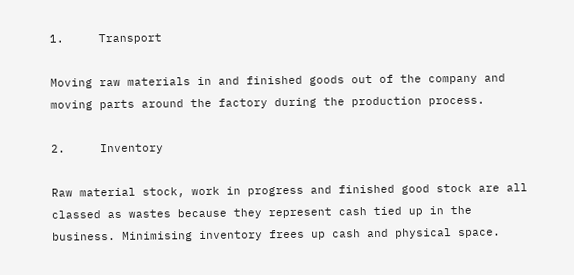1.     Transport

Moving raw materials in and finished goods out of the company and moving parts around the factory during the production process.

2.     Inventory

Raw material stock, work in progress and finished good stock are all classed as wastes because they represent cash tied up in the business. Minimising inventory frees up cash and physical space.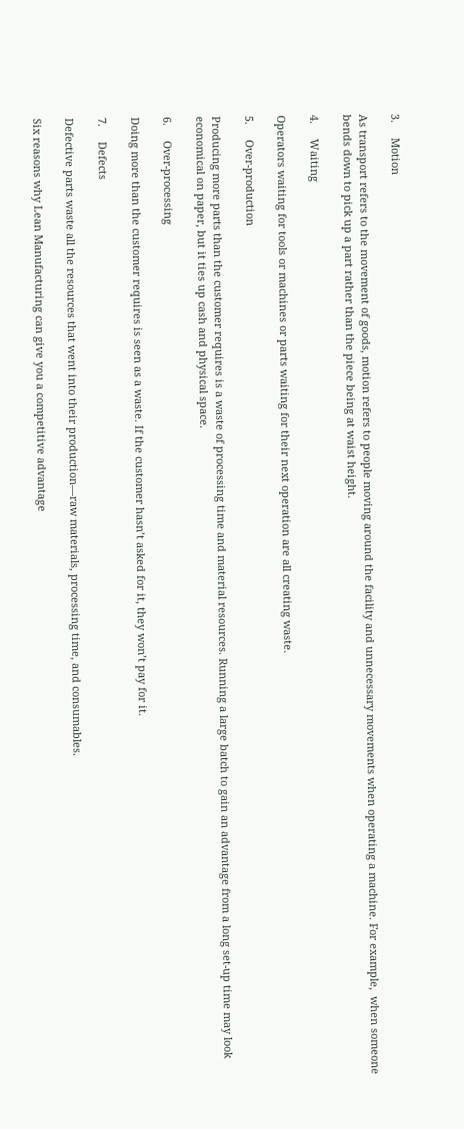3.     Motion

As transport refers to the movement of goods, motion refers to people moving around the facility and unnecessary movements when operating a machine. For example,  when someone bends down to pick up a part rather than the piece being at waist height.

4.     Waiting

Operators waiting for tools or machines or parts waiting for their next operation are all creating waste.

5.     Over-production

Producing more parts than the customer requires is a waste of processing time and material resources. Running a large batch to gain an advantage from a long set-up time may look economical on paper, but it ties up cash and physical space.

6.     Over-processing

Doing more than the customer requires is seen as a waste. If the customer hasn’t asked for it, they won’t pay for it.

7.     Defects

Defective parts waste all the resources that went into their production—raw materials, processing time, and consumables.

Six reasons why Lean Manufacturing can give you a competitive advantage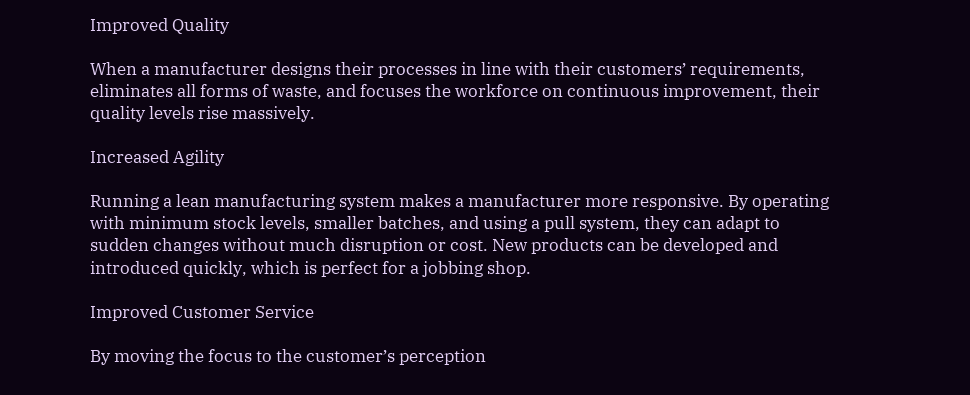Improved Quality

When a manufacturer designs their processes in line with their customers’ requirements, eliminates all forms of waste, and focuses the workforce on continuous improvement, their quality levels rise massively.

Increased Agility

Running a lean manufacturing system makes a manufacturer more responsive. By operating with minimum stock levels, smaller batches, and using a pull system, they can adapt to sudden changes without much disruption or cost. New products can be developed and introduced quickly, which is perfect for a jobbing shop.

Improved Customer Service

By moving the focus to the customer’s perception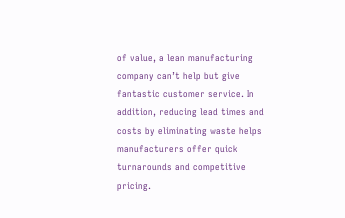of value, a lean manufacturing company can’t help but give fantastic customer service. In addition, reducing lead times and costs by eliminating waste helps manufacturers offer quick turnarounds and competitive pricing.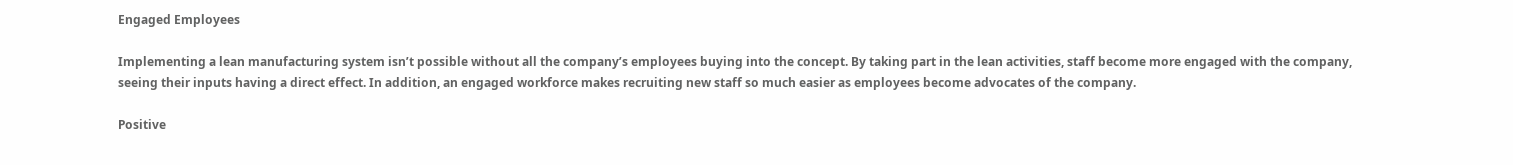Engaged Employees

Implementing a lean manufacturing system isn’t possible without all the company’s employees buying into the concept. By taking part in the lean activities, staff become more engaged with the company, seeing their inputs having a direct effect. In addition, an engaged workforce makes recruiting new staff so much easier as employees become advocates of the company.

Positive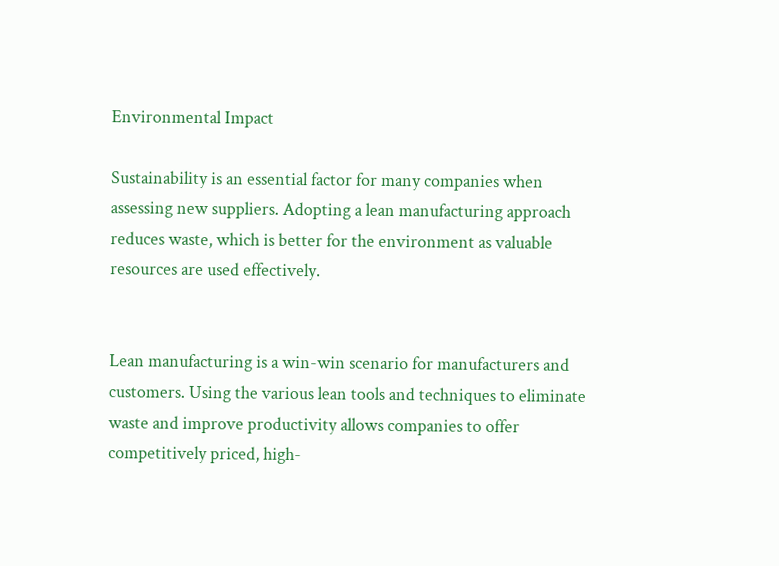Environmental Impact

Sustainability is an essential factor for many companies when assessing new suppliers. Adopting a lean manufacturing approach reduces waste, which is better for the environment as valuable resources are used effectively.


Lean manufacturing is a win-win scenario for manufacturers and customers. Using the various lean tools and techniques to eliminate waste and improve productivity allows companies to offer competitively priced, high-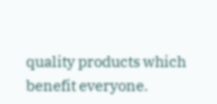quality products which benefit everyone.